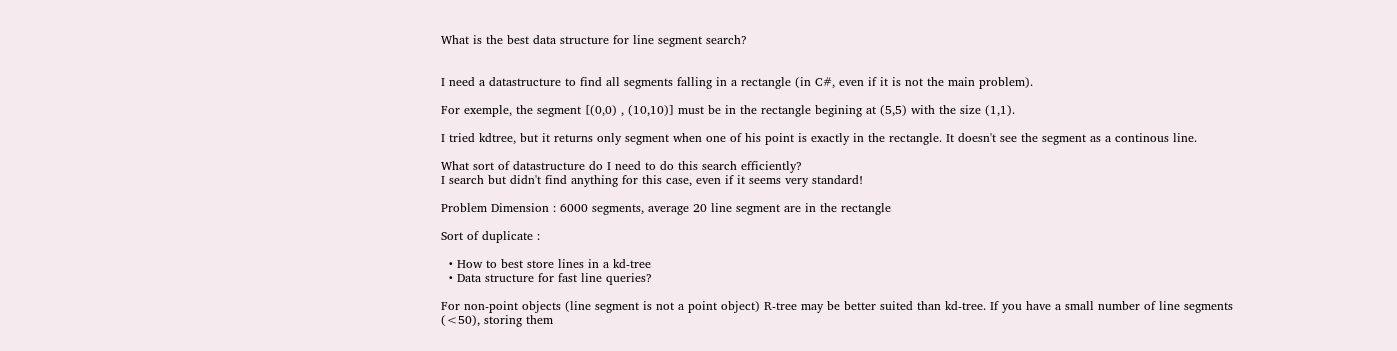What is the best data structure for line segment search?


I need a datastructure to find all segments falling in a rectangle (in C#, even if it is not the main problem).

For exemple, the segment [(0,0) , (10,10)] must be in the rectangle begining at (5,5) with the size (1,1).

I tried kdtree, but it returns only segment when one of his point is exactly in the rectangle. It doesn't see the segment as a continous line.

What sort of datastructure do I need to do this search efficiently?
I search but didn't find anything for this case, even if it seems very standard!

Problem Dimension : 6000 segments, average 20 line segment are in the rectangle

Sort of duplicate :

  • How to best store lines in a kd-tree
  • Data structure for fast line queries?

For non-point objects (line segment is not a point object) R-tree may be better suited than kd-tree. If you have a small number of line segments (<50), storing them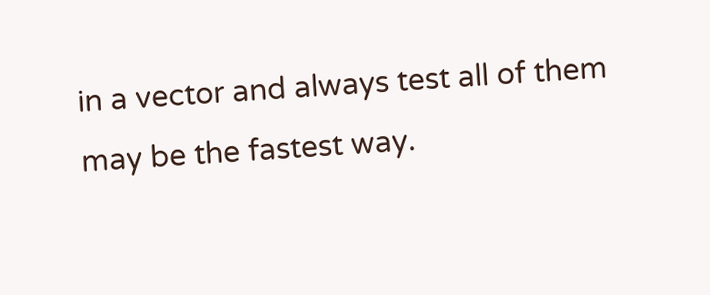in a vector and always test all of them may be the fastest way.